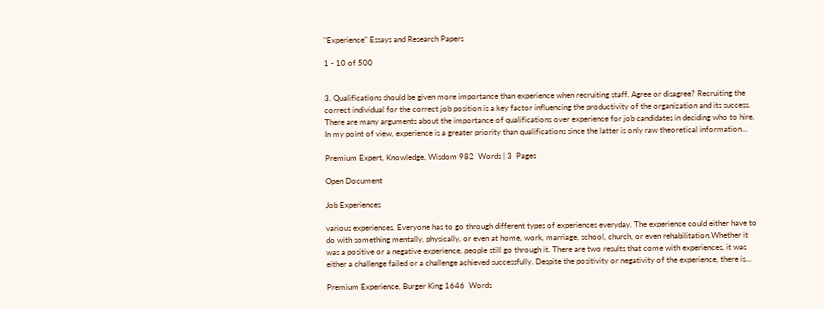"Experience" Essays and Research Papers

1 - 10 of 500


3. Qualifications should be given more importance than experience when recruiting staff. Agree or disagree? Recruiting the correct individual for the correct job position is a key factor influencing the productivity of the organization and its success. There are many arguments about the importance of qualifications over experience for job candidates in deciding who to hire. In my point of view, experience is a greater priority than qualifications since the latter is only raw theoretical information...

Premium Expert, Knowledge, Wisdom 982  Words | 3  Pages

Open Document

Job Experiences

various experiences. Everyone has to go through different types of experiences everyday. The experience could either have to do with something mentally, physically, or even at home, work, marriage, school, church, or even rehabilitation.Whether it was a positive or a negative experience, people still go through it. There are two results that come with experiences, it was either a challenge failed or a challenge achieved successfully. Despite the positivity or negativity of the experience, there is...

Premium Experience, Burger King 1646  Words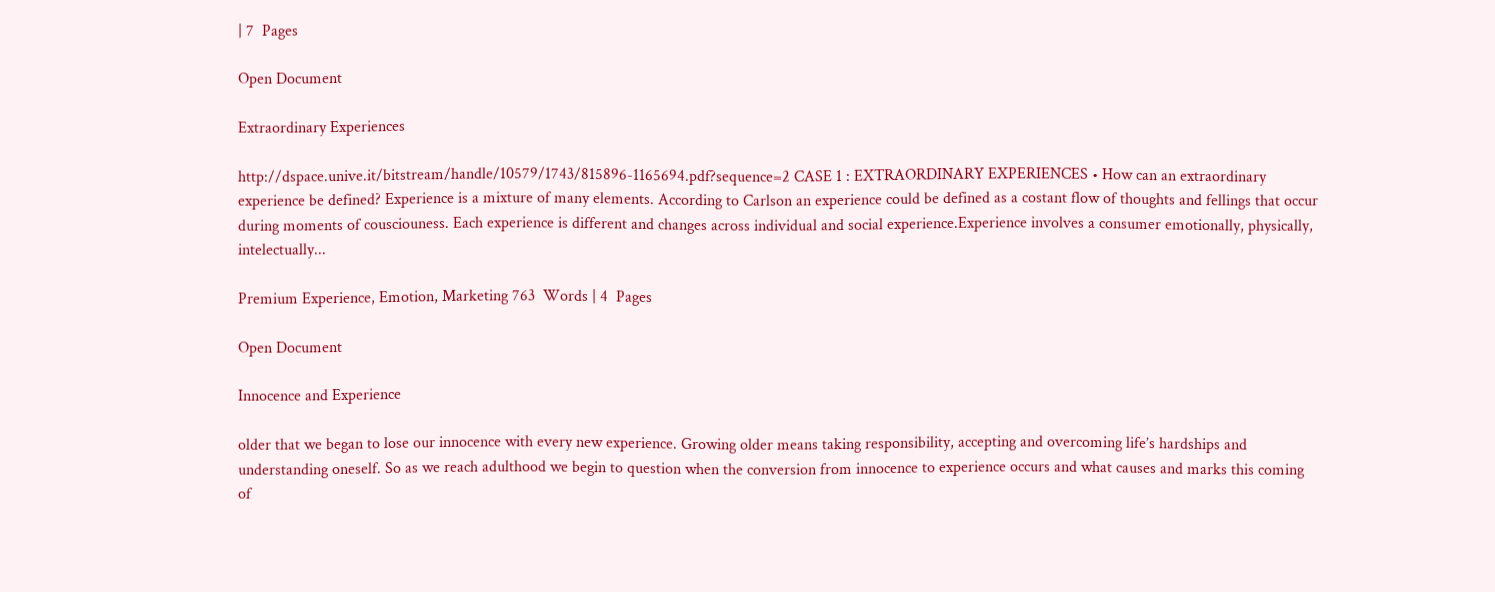| 7  Pages

Open Document

Extraordinary Experiences

http://dspace.unive.it/bitstream/handle/10579/1743/815896-1165694.pdf?sequence=2 CASE 1 : EXTRAORDINARY EXPERIENCES • How can an extraordinary experience be defined? Experience is a mixture of many elements. According to Carlson an experience could be defined as a costant flow of thoughts and fellings that occur during moments of cousciouness. Each experience is different and changes across individual and social experience.Experience involves a consumer emotionally, physically, intelectually...

Premium Experience, Emotion, Marketing 763  Words | 4  Pages

Open Document

Innocence and Experience

older that we began to lose our innocence with every new experience. Growing older means taking responsibility, accepting and overcoming life’s hardships and understanding oneself. So as we reach adulthood we begin to question when the conversion from innocence to experience occurs and what causes and marks this coming of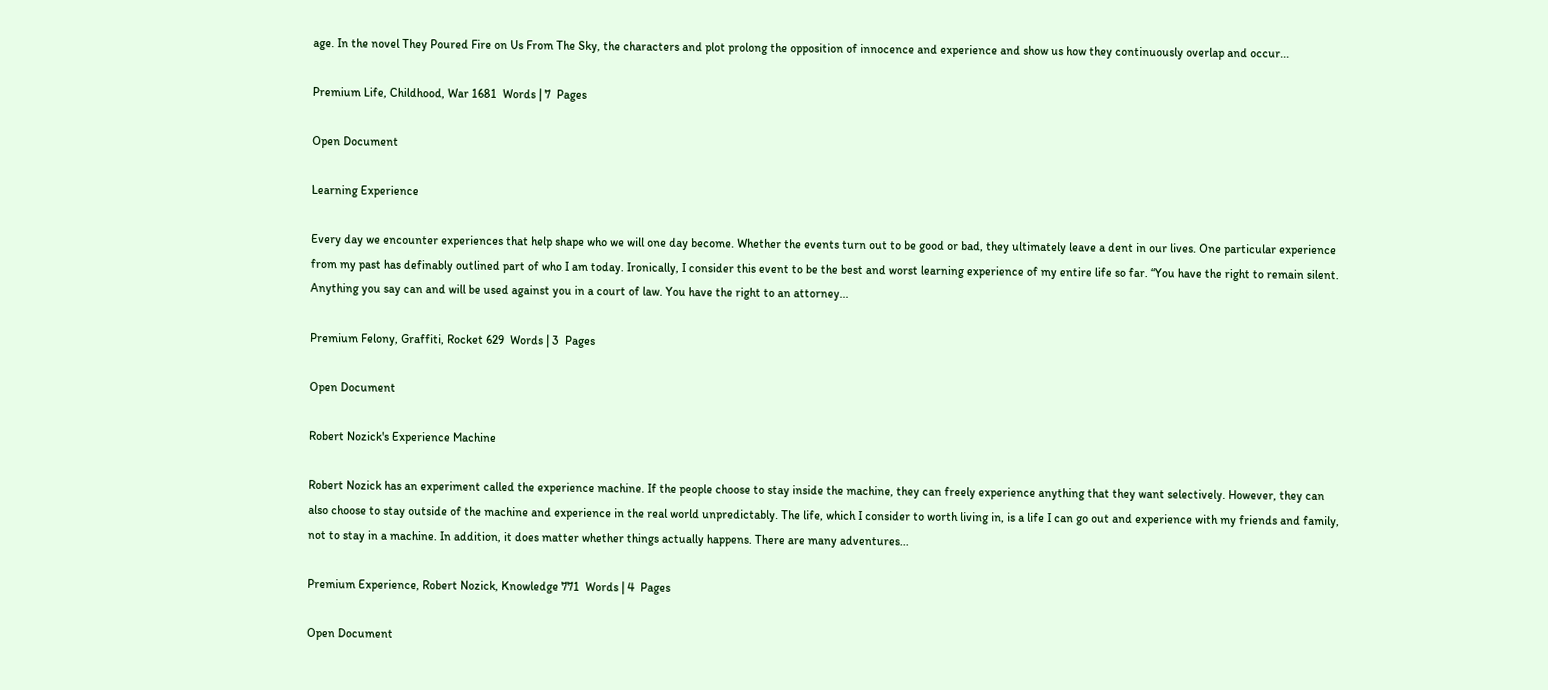age. In the novel They Poured Fire on Us From The Sky, the characters and plot prolong the opposition of innocence and experience and show us how they continuously overlap and occur...

Premium Life, Childhood, War 1681  Words | 7  Pages

Open Document

Learning Experience

Every day we encounter experiences that help shape who we will one day become. Whether the events turn out to be good or bad, they ultimately leave a dent in our lives. One particular experience from my past has definably outlined part of who I am today. Ironically, I consider this event to be the best and worst learning experience of my entire life so far. “You have the right to remain silent. Anything you say can and will be used against you in a court of law. You have the right to an attorney...

Premium Felony, Graffiti, Rocket 629  Words | 3  Pages

Open Document

Robert Nozick's Experience Machine

Robert Nozick has an experiment called the experience machine. If the people choose to stay inside the machine, they can freely experience anything that they want selectively. However, they can also choose to stay outside of the machine and experience in the real world unpredictably. The life, which I consider to worth living in, is a life I can go out and experience with my friends and family, not to stay in a machine. In addition, it does matter whether things actually happens. There are many adventures...

Premium Experience, Robert Nozick, Knowledge 771  Words | 4  Pages

Open Document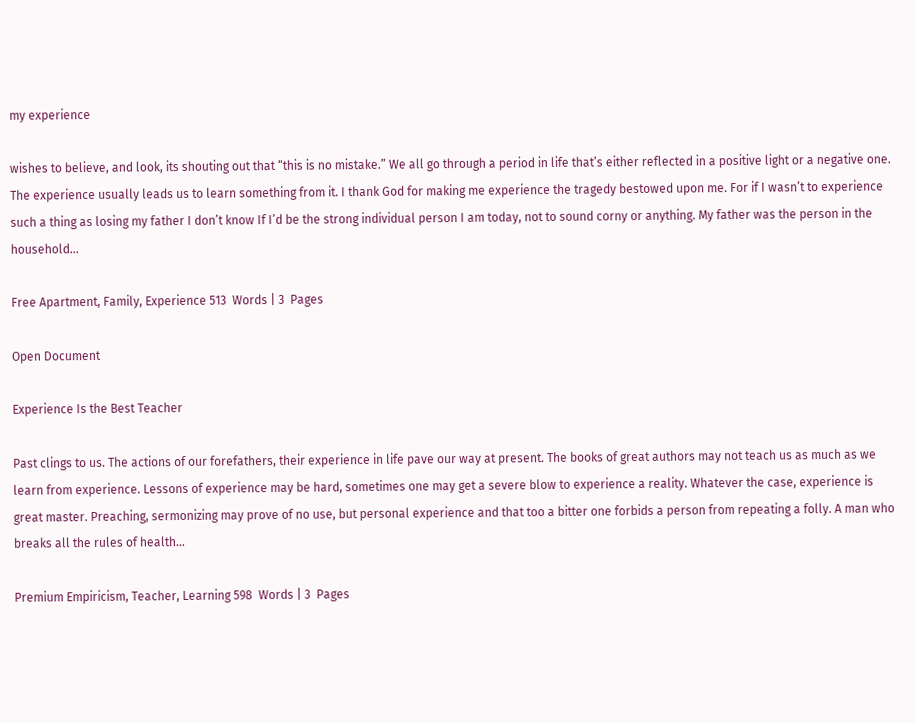my experience

wishes to believe, and look, its shouting out that “this is no mistake.” We all go through a period in life that’s either reflected in a positive light or a negative one. The experience usually leads us to learn something from it. I thank God for making me experience the tragedy bestowed upon me. For if I wasn’t to experience such a thing as losing my father I don’t know If I’d be the strong individual person I am today, not to sound corny or anything. My father was the person in the household...

Free Apartment, Family, Experience 513  Words | 3  Pages

Open Document

Experience Is the Best Teacher

Past clings to us. The actions of our forefathers, their experience in life pave our way at present. The books of great authors may not teach us as much as we learn from experience. Lessons of experience may be hard, sometimes one may get a severe blow to experience a reality. Whatever the case, experience is great master. Preaching, sermonizing may prove of no use, but personal experience and that too a bitter one forbids a person from repeating a folly. A man who breaks all the rules of health...

Premium Empiricism, Teacher, Learning 598  Words | 3  Pages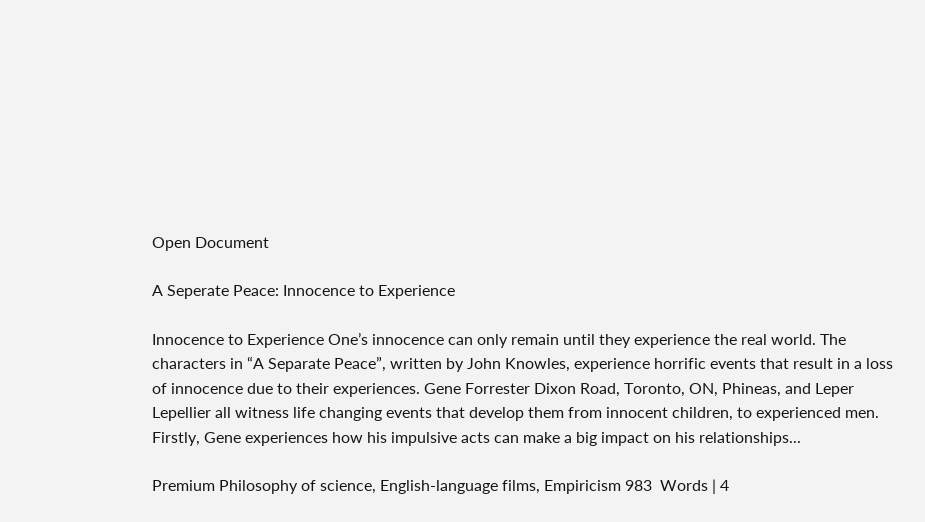Open Document

A Seperate Peace: Innocence to Experience

Innocence to Experience One’s innocence can only remain until they experience the real world. The characters in “A Separate Peace”, written by John Knowles, experience horrific events that result in a loss of innocence due to their experiences. Gene Forrester Dixon Road, Toronto, ON, Phineas, and Leper Lepellier all witness life changing events that develop them from innocent children, to experienced men. Firstly, Gene experiences how his impulsive acts can make a big impact on his relationships...

Premium Philosophy of science, English-language films, Empiricism 983  Words | 4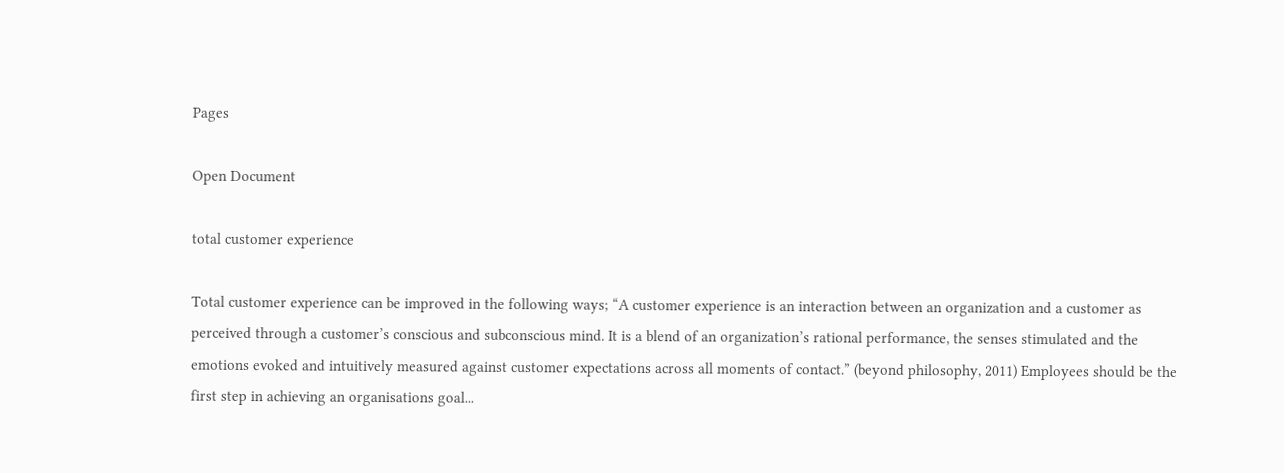Pages

Open Document

total customer experience

Total customer experience can be improved in the following ways; “A customer experience is an interaction between an organization and a customer as perceived through a customer’s conscious and subconscious mind. It is a blend of an organization’s rational performance, the senses stimulated and the emotions evoked and intuitively measured against customer expectations across all moments of contact.” (beyond philosophy, 2011) Employees should be the first step in achieving an organisations goal...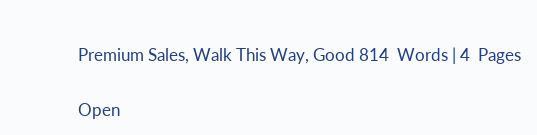Premium Sales, Walk This Way, Good 814  Words | 4  Pages

Open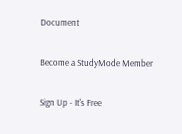Document

Become a StudyMode Member

Sign Up - It's Free